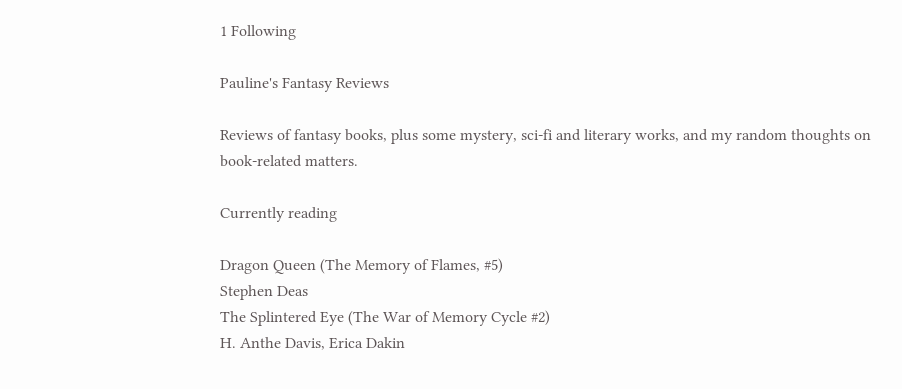1 Following

Pauline's Fantasy Reviews

Reviews of fantasy books, plus some mystery, sci-fi and literary works, and my random thoughts on book-related matters.

Currently reading

Dragon Queen (The Memory of Flames, #5)
Stephen Deas
The Splintered Eye (The War of Memory Cycle #2)
H. Anthe Davis, Erica Dakin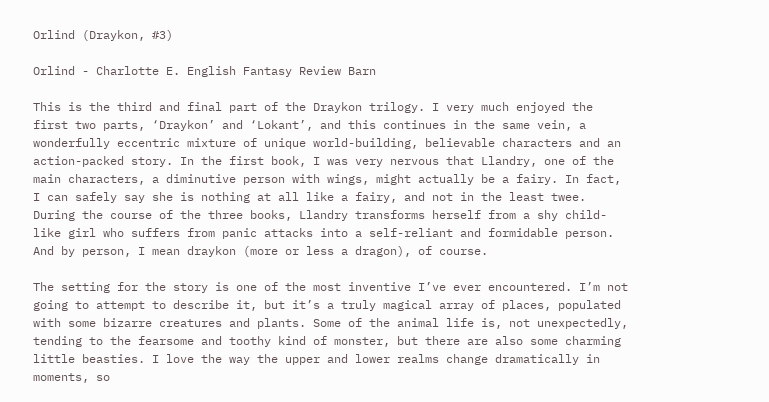Orlind (Draykon, #3)

Orlind - Charlotte E. English Fantasy Review Barn

This is the third and final part of the Draykon trilogy. I very much enjoyed the first two parts, ‘Draykon’ and ‘Lokant’, and this continues in the same vein, a wonderfully eccentric mixture of unique world-building, believable characters and an action-packed story. In the first book, I was very nervous that Llandry, one of the main characters, a diminutive person with wings, might actually be a fairy. In fact, I can safely say she is nothing at all like a fairy, and not in the least twee. During the course of the three books, Llandry transforms herself from a shy child-like girl who suffers from panic attacks into a self-reliant and formidable person. And by person, I mean draykon (more or less a dragon), of course.

The setting for the story is one of the most inventive I’ve ever encountered. I’m not going to attempt to describe it, but it’s a truly magical array of places, populated with some bizarre creatures and plants. Some of the animal life is, not unexpectedly, tending to the fearsome and toothy kind of monster, but there are also some charming little beasties. I love the way the upper and lower realms change dramatically in moments, so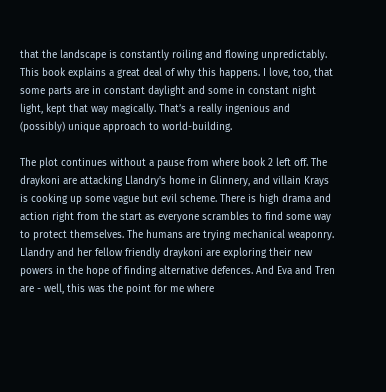that the landscape is constantly roiling and flowing unpredictably. This book explains a great deal of why this happens. I love, too, that some parts are in constant daylight and some in constant night light, kept that way magically. That’s a really ingenious and (possibly) unique approach to world-building.

The plot continues without a pause from where book 2 left off. The draykoni are attacking Llandry's home in Glinnery, and villain Krays is cooking up some vague but evil scheme. There is high drama and action right from the start as everyone scrambles to find some way to protect themselves. The humans are trying mechanical weaponry. Llandry and her fellow friendly draykoni are exploring their new powers in the hope of finding alternative defences. And Eva and Tren are - well, this was the point for me where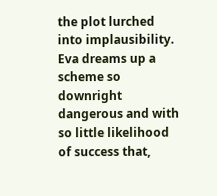the plot lurched into implausibility. Eva dreams up a scheme so downright dangerous and with so little likelihood of success that,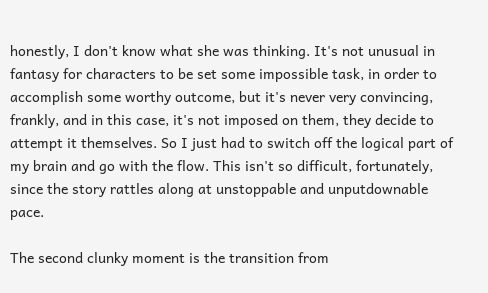honestly, I don't know what she was thinking. It's not unusual in fantasy for characters to be set some impossible task, in order to accomplish some worthy outcome, but it's never very convincing, frankly, and in this case, it's not imposed on them, they decide to attempt it themselves. So I just had to switch off the logical part of my brain and go with the flow. This isn't so difficult, fortunately, since the story rattles along at unstoppable and unputdownable pace.

The second clunky moment is the transition from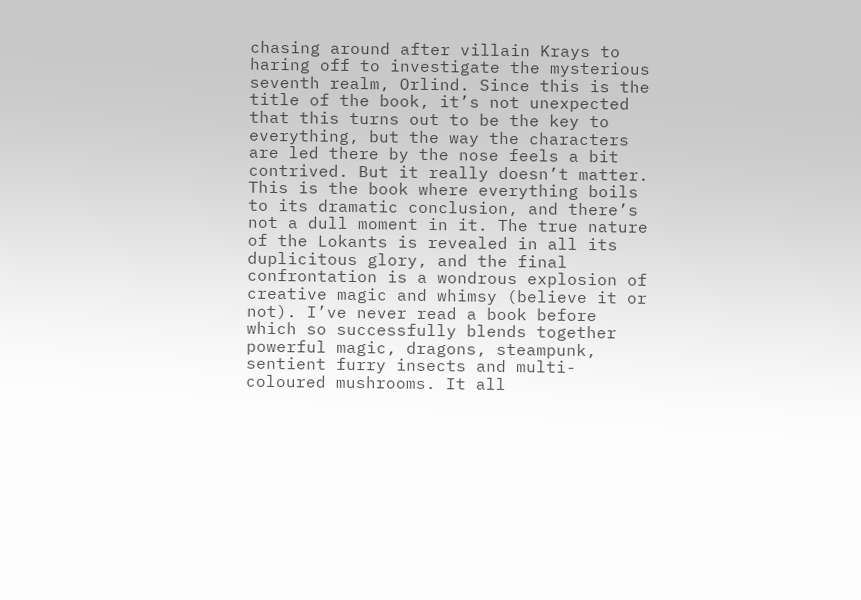chasing around after villain Krays to haring off to investigate the mysterious seventh realm, Orlind. Since this is the title of the book, it’s not unexpected that this turns out to be the key to everything, but the way the characters are led there by the nose feels a bit contrived. But it really doesn’t matter. This is the book where everything boils to its dramatic conclusion, and there’s not a dull moment in it. The true nature of the Lokants is revealed in all its duplicitous glory, and the final confrontation is a wondrous explosion of creative magic and whimsy (believe it or not). I’ve never read a book before which so successfully blends together powerful magic, dragons, steampunk, sentient furry insects and multi-coloured mushrooms. It all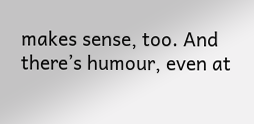makes sense, too. And there’s humour, even at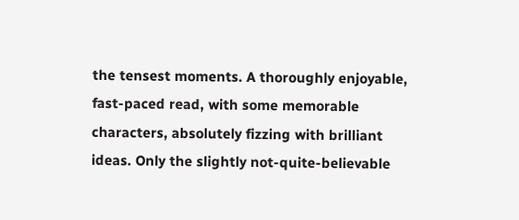the tensest moments. A thoroughly enjoyable, fast-paced read, with some memorable characters, absolutely fizzing with brilliant ideas. Only the slightly not-quite-believable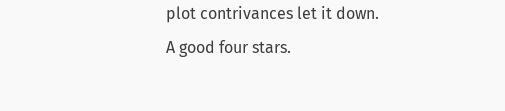plot contrivances let it down. A good four stars.